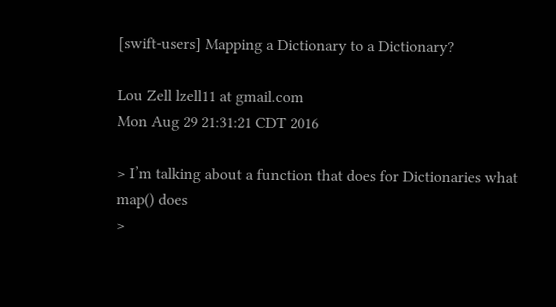[swift-users] Mapping a Dictionary to a Dictionary?

Lou Zell lzell11 at gmail.com
Mon Aug 29 21:31:21 CDT 2016

> I’m talking about a function that does for Dictionaries what map() does
>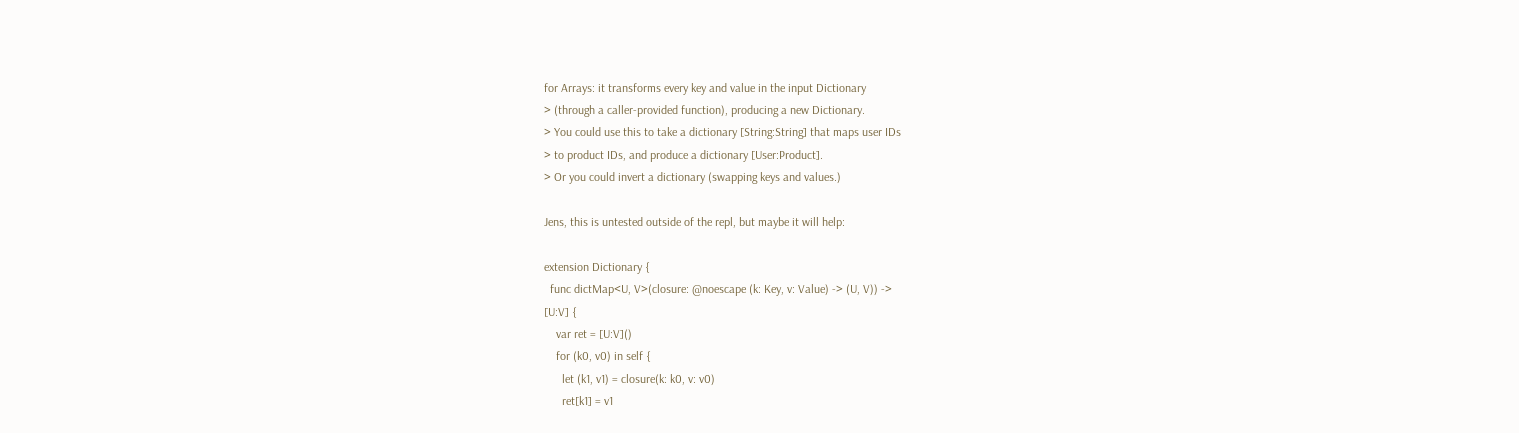for Arrays: it transforms every key and value in the input Dictionary
> (through a caller-provided function), producing a new Dictionary.
> You could use this to take a dictionary [String:String] that maps user IDs
> to product IDs, and produce a dictionary [User:Product].
> Or you could invert a dictionary (swapping keys and values.)

Jens, this is untested outside of the repl, but maybe it will help:

extension Dictionary {
  func dictMap<U, V>(closure: @noescape (k: Key, v: Value) -> (U, V)) ->
[U:V] {
    var ret = [U:V]()
    for (k0, v0) in self {
      let (k1, v1) = closure(k: k0, v: v0)
      ret[k1] = v1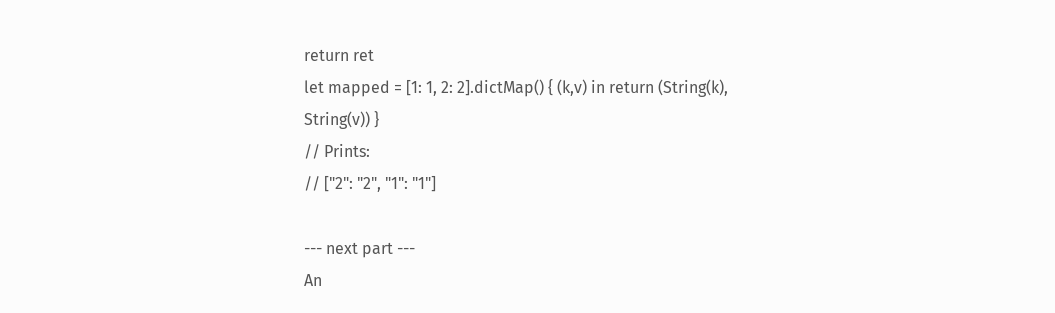return ret
let mapped = [1: 1, 2: 2].dictMap() { (k,v) in return (String(k),
String(v)) }
// Prints:
// ["2": "2", "1": "1"]

--- next part ---
An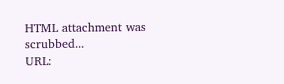HTML attachment was scrubbed...
URL: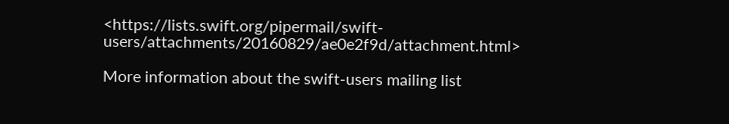<https://lists.swift.org/pipermail/swift-users/attachments/20160829/ae0e2f9d/attachment.html>

More information about the swift-users mailing list